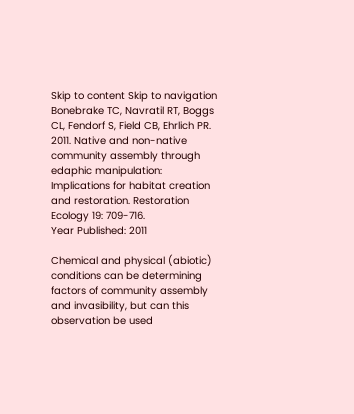Skip to content Skip to navigation
Bonebrake TC, Navratil RT, Boggs CL, Fendorf S, Field CB, Ehrlich PR. 2011. Native and non-native community assembly through edaphic manipulation: Implications for habitat creation and restoration. Restoration Ecology 19: 709-716.
Year Published: 2011

Chemical and physical (abiotic) conditions can be determining factors of community assembly and invasibility, but can this observation be used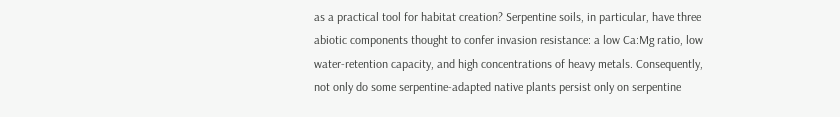as a practical tool for habitat creation? Serpentine soils, in particular, have three abiotic components thought to confer invasion resistance: a low Ca:Mg ratio, low water-retention capacity, and high concentrations of heavy metals. Consequently, not only do some serpentine-adapted native plants persist only on serpentine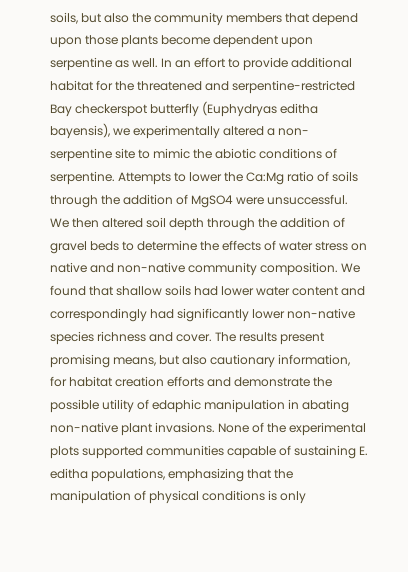soils, but also the community members that depend upon those plants become dependent upon serpentine as well. In an effort to provide additional habitat for the threatened and serpentine-restricted Bay checkerspot butterfly (Euphydryas editha bayensis), we experimentally altered a non-serpentine site to mimic the abiotic conditions of serpentine. Attempts to lower the Ca:Mg ratio of soils through the addition of MgSO4 were unsuccessful. We then altered soil depth through the addition of gravel beds to determine the effects of water stress on native and non-native community composition. We found that shallow soils had lower water content and correspondingly had significantly lower non-native species richness and cover. The results present promising means, but also cautionary information, for habitat creation efforts and demonstrate the possible utility of edaphic manipulation in abating non-native plant invasions. None of the experimental plots supported communities capable of sustaining E. editha populations, emphasizing that the manipulation of physical conditions is only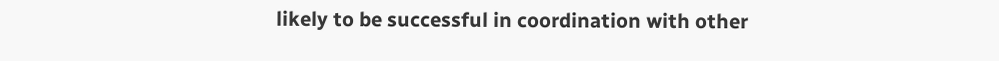likely to be successful in coordination with other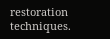restoration techniques.